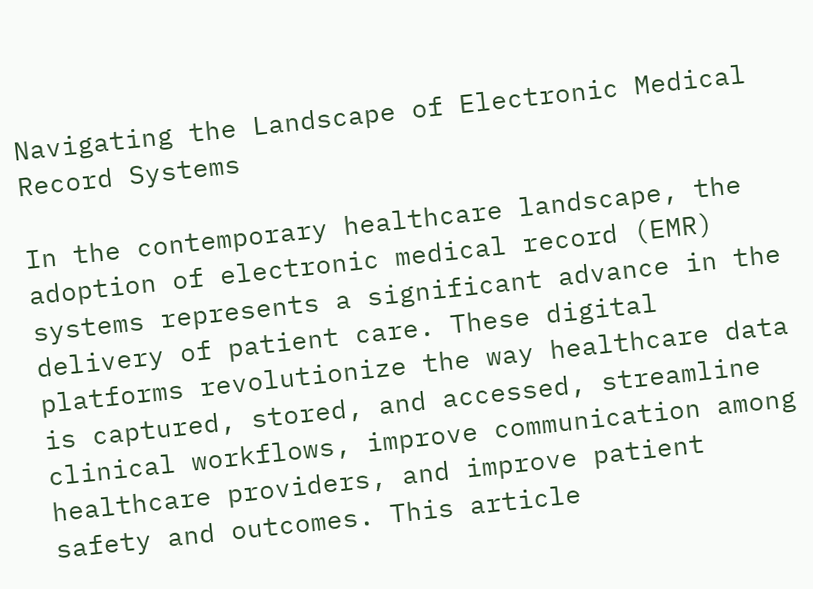Navigating the Landscape of Electronic Medical Record Systems

In the contemporary healthcare landscape, the adoption of electronic medical record (EMR) systems represents a significant advance in the delivery of patient care. These digital platforms revolutionize the way healthcare data is captured, stored, and accessed, streamline clinical workflows, improve communication among healthcare providers, and improve patient safety and outcomes. This article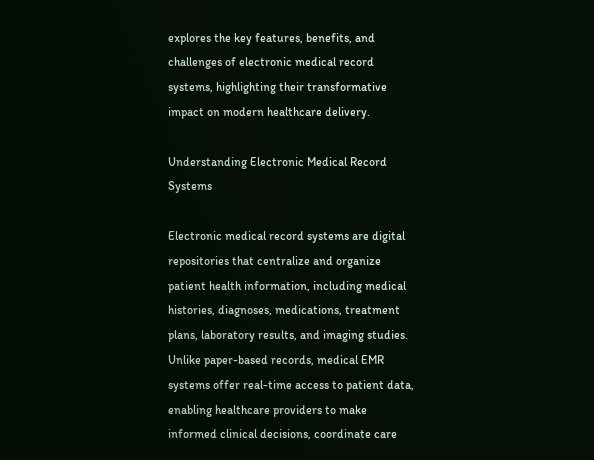explores the key features, benefits, and challenges of electronic medical record systems, highlighting their transformative impact on modern healthcare delivery.

Understanding Electronic Medical Record Systems

Electronic medical record systems are digital repositories that centralize and organize patient health information, including medical histories, diagnoses, medications, treatment plans, laboratory results, and imaging studies. Unlike paper-based records, medical EMR systems offer real-time access to patient data, enabling healthcare providers to make informed clinical decisions, coordinate care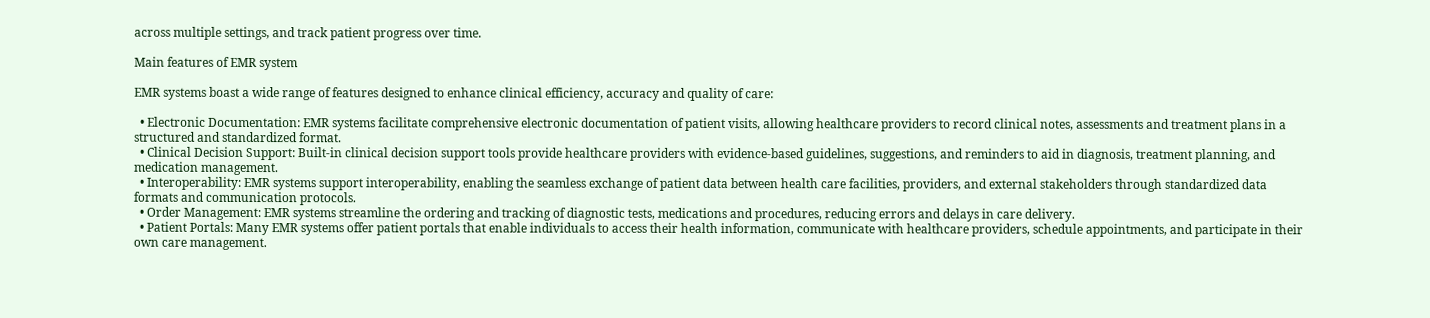across multiple settings, and track patient progress over time.

Main features of EMR system

EMR systems boast a wide range of features designed to enhance clinical efficiency, accuracy and quality of care:

  • Electronic Documentation: EMR systems facilitate comprehensive electronic documentation of patient visits, allowing healthcare providers to record clinical notes, assessments and treatment plans in a structured and standardized format.
  • Clinical Decision Support: Built-in clinical decision support tools provide healthcare providers with evidence-based guidelines, suggestions, and reminders to aid in diagnosis, treatment planning, and medication management.
  • Interoperability: EMR systems support interoperability, enabling the seamless exchange of patient data between health care facilities, providers, and external stakeholders through standardized data formats and communication protocols.
  • Order Management: EMR systems streamline the ordering and tracking of diagnostic tests, medications and procedures, reducing errors and delays in care delivery.
  • Patient Portals: Many EMR systems offer patient portals that enable individuals to access their health information, communicate with healthcare providers, schedule appointments, and participate in their own care management.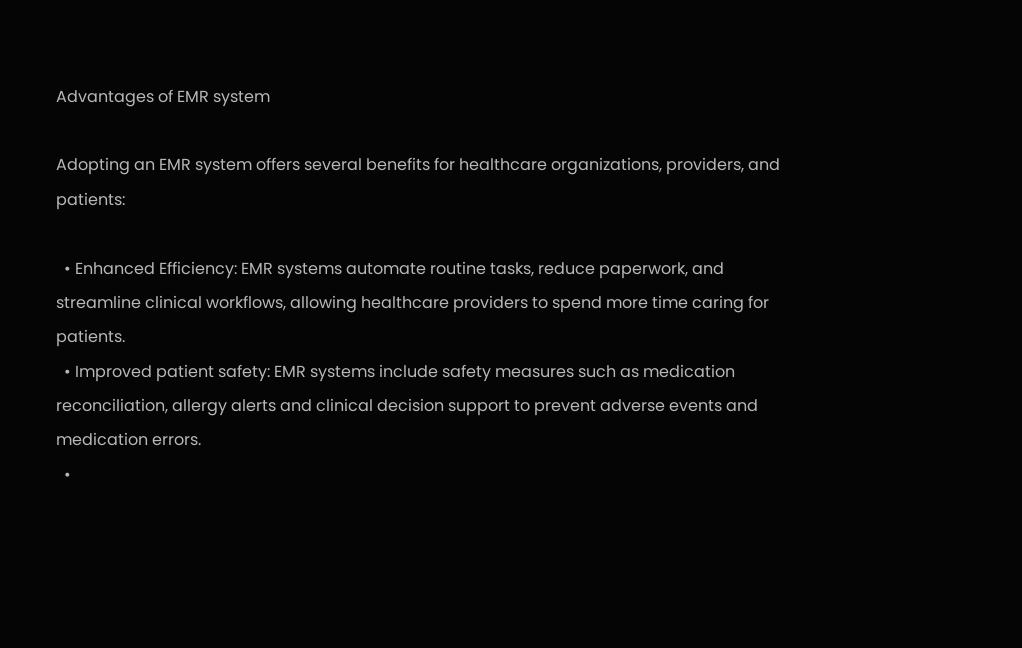Advantages of EMR system

Adopting an EMR system offers several benefits for healthcare organizations, providers, and patients:

  • Enhanced Efficiency: EMR systems automate routine tasks, reduce paperwork, and streamline clinical workflows, allowing healthcare providers to spend more time caring for patients.
  • Improved patient safety: EMR systems include safety measures such as medication reconciliation, allergy alerts and clinical decision support to prevent adverse events and medication errors.
  •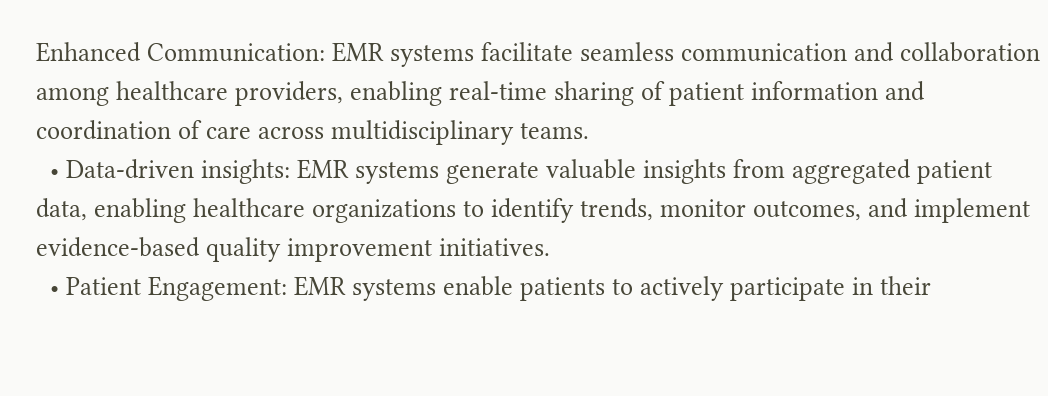Enhanced Communication: EMR systems facilitate seamless communication and collaboration among healthcare providers, enabling real-time sharing of patient information and coordination of care across multidisciplinary teams.
  • Data-driven insights: EMR systems generate valuable insights from aggregated patient data, enabling healthcare organizations to identify trends, monitor outcomes, and implement evidence-based quality improvement initiatives.
  • Patient Engagement: EMR systems enable patients to actively participate in their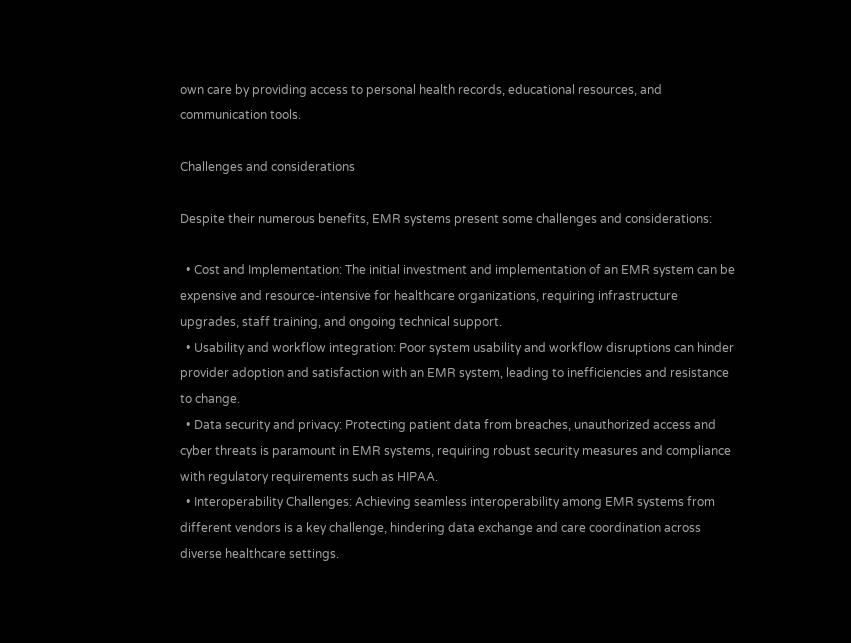own care by providing access to personal health records, educational resources, and communication tools.

Challenges and considerations

Despite their numerous benefits, EMR systems present some challenges and considerations:

  • Cost and Implementation: The initial investment and implementation of an EMR system can be expensive and resource-intensive for healthcare organizations, requiring infrastructure upgrades, staff training, and ongoing technical support.
  • Usability and workflow integration: Poor system usability and workflow disruptions can hinder provider adoption and satisfaction with an EMR system, leading to inefficiencies and resistance to change.
  • Data security and privacy: Protecting patient data from breaches, unauthorized access and cyber threats is paramount in EMR systems, requiring robust security measures and compliance with regulatory requirements such as HIPAA.
  • Interoperability Challenges: Achieving seamless interoperability among EMR systems from different vendors is a key challenge, hindering data exchange and care coordination across diverse healthcare settings.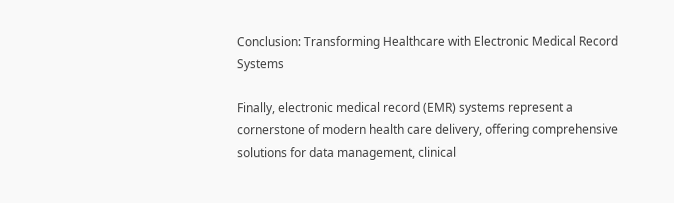Conclusion: Transforming Healthcare with Electronic Medical Record Systems

Finally, electronic medical record (EMR) systems represent a cornerstone of modern health care delivery, offering comprehensive solutions for data management, clinical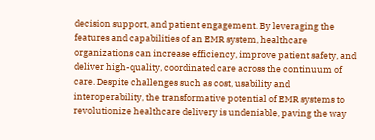decision support, and patient engagement. By leveraging the features and capabilities of an EMR system, healthcare organizations can increase efficiency, improve patient safety, and deliver high-quality, coordinated care across the continuum of care. Despite challenges such as cost, usability and interoperability, the transformative potential of EMR systems to revolutionize healthcare delivery is undeniable, paving the way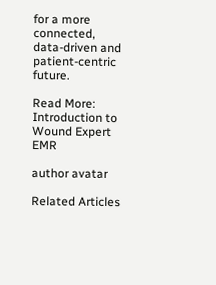for a more connected, data-driven and patient-centric future.

Read More: Introduction to Wound Expert EMR

author avatar

Related Articles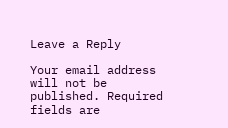Leave a Reply

Your email address will not be published. Required fields are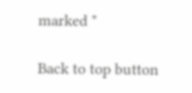marked *

Back to top button